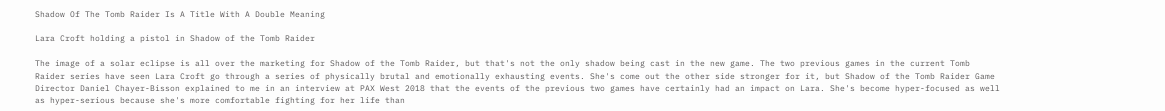Shadow Of The Tomb Raider Is A Title With A Double Meaning

Lara Croft holding a pistol in Shadow of the Tomb Raider

The image of a solar eclipse is all over the marketing for Shadow of the Tomb Raider, but that's not the only shadow being cast in the new game. The two previous games in the current Tomb Raider series have seen Lara Croft go through a series of physically brutal and emotionally exhausting events. She's come out the other side stronger for it, but Shadow of the Tomb Raider Game Director Daniel Chayer-Bisson explained to me in an interview at PAX West 2018 that the events of the previous two games have certainly had an impact on Lara. She's become hyper-focused as well as hyper-serious because she's more comfortable fighting for her life than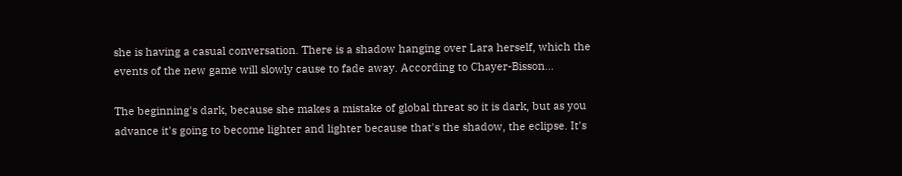she is having a casual conversation. There is a shadow hanging over Lara herself, which the events of the new game will slowly cause to fade away. According to Chayer-Bisson...

The beginning's dark, because she makes a mistake of global threat so it is dark, but as you advance it's going to become lighter and lighter because that's the shadow, the eclipse. It's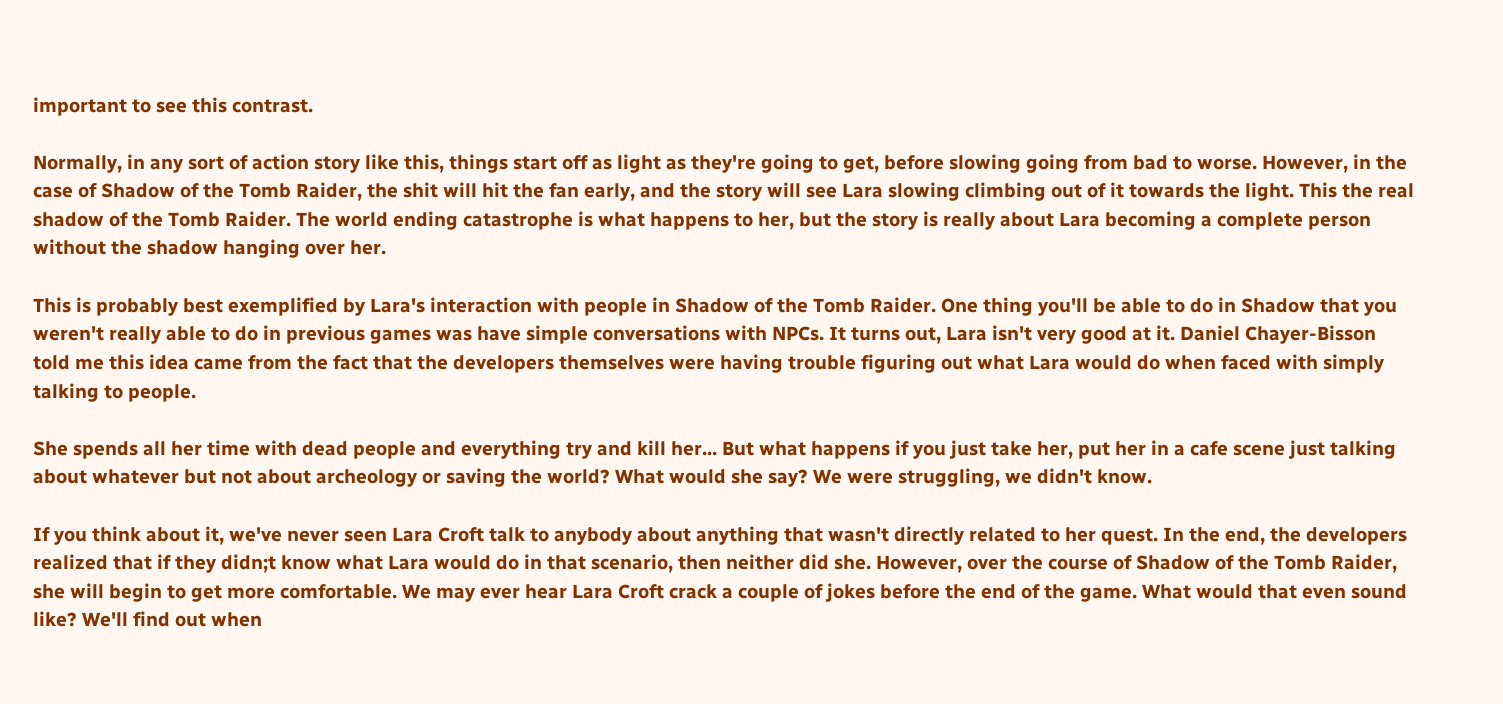important to see this contrast.

Normally, in any sort of action story like this, things start off as light as they're going to get, before slowing going from bad to worse. However, in the case of Shadow of the Tomb Raider, the shit will hit the fan early, and the story will see Lara slowing climbing out of it towards the light. This the real shadow of the Tomb Raider. The world ending catastrophe is what happens to her, but the story is really about Lara becoming a complete person without the shadow hanging over her.

This is probably best exemplified by Lara's interaction with people in Shadow of the Tomb Raider. One thing you'll be able to do in Shadow that you weren't really able to do in previous games was have simple conversations with NPCs. It turns out, Lara isn't very good at it. Daniel Chayer-Bisson told me this idea came from the fact that the developers themselves were having trouble figuring out what Lara would do when faced with simply talking to people.

She spends all her time with dead people and everything try and kill her... But what happens if you just take her, put her in a cafe scene just talking about whatever but not about archeology or saving the world? What would she say? We were struggling, we didn't know.

If you think about it, we've never seen Lara Croft talk to anybody about anything that wasn't directly related to her quest. In the end, the developers realized that if they didn;t know what Lara would do in that scenario, then neither did she. However, over the course of Shadow of the Tomb Raider, she will begin to get more comfortable. We may ever hear Lara Croft crack a couple of jokes before the end of the game. What would that even sound like? We'll find out when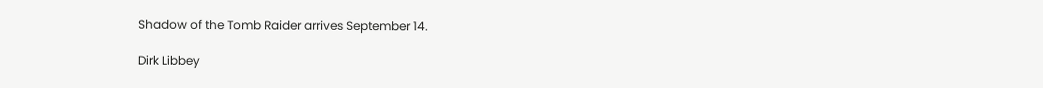Shadow of the Tomb Raider arrives September 14.

Dirk Libbey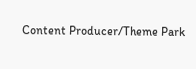Content Producer/Theme Park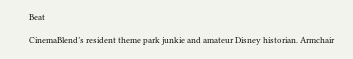Beat

CinemaBlend’s resident theme park junkie and amateur Disney historian. Armchair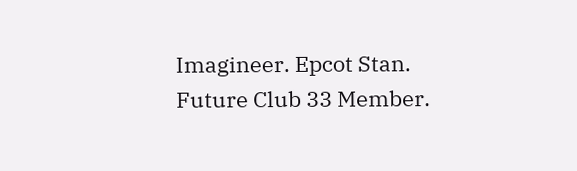Imagineer. Epcot Stan. Future Club 33 Member.